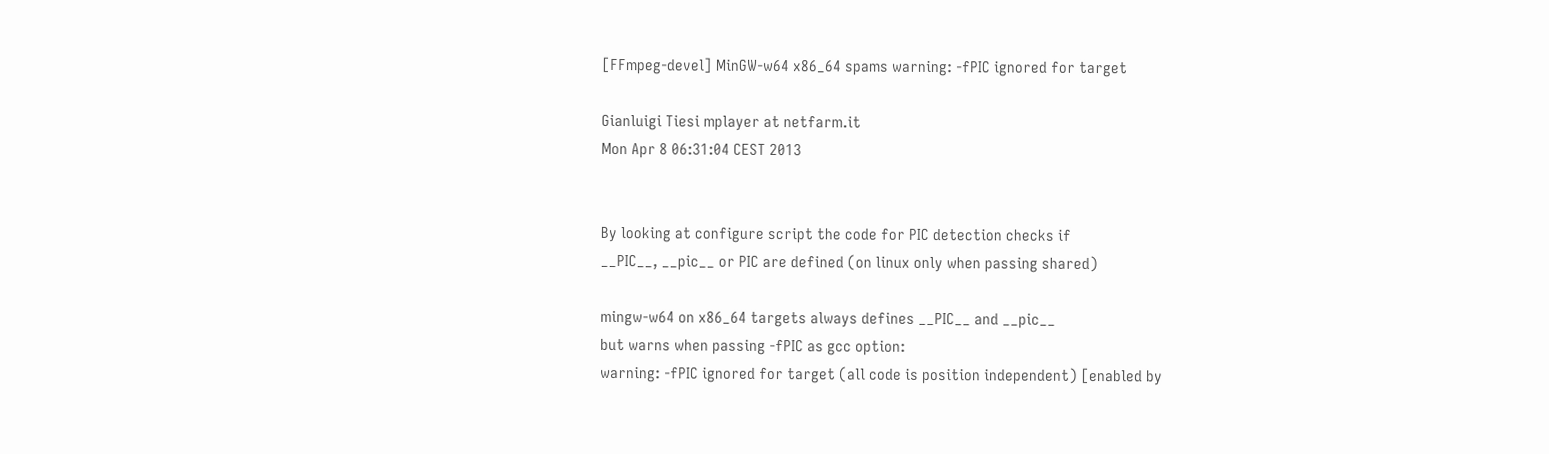[FFmpeg-devel] MinGW-w64 x86_64 spams warning: -fPIC ignored for target

Gianluigi Tiesi mplayer at netfarm.it
Mon Apr 8 06:31:04 CEST 2013


By looking at configure script the code for PIC detection checks if
__PIC__, __pic__ or PIC are defined (on linux only when passing shared)

mingw-w64 on x86_64 targets always defines __PIC__ and __pic__
but warns when passing -fPIC as gcc option:
warning: -fPIC ignored for target (all code is position independent) [enabled by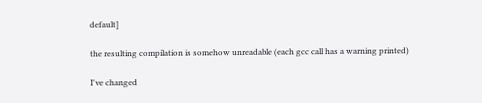default]

the resulting compilation is somehow unreadable (each gcc call has a warning printed)

I've changed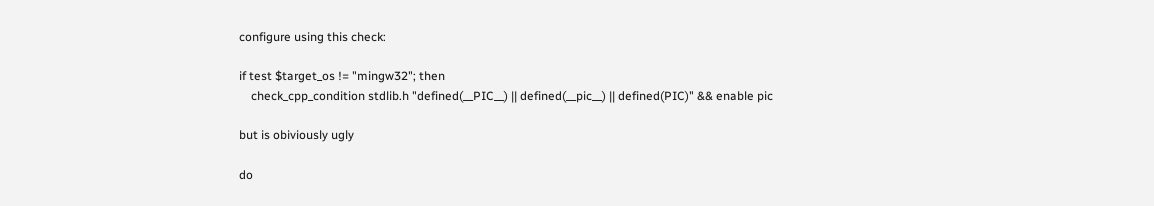configure using this check:

if test $target_os != "mingw32"; then
    check_cpp_condition stdlib.h "defined(__PIC__) || defined(__pic__) || defined(PIC)" && enable pic

but is obiviously ugly

do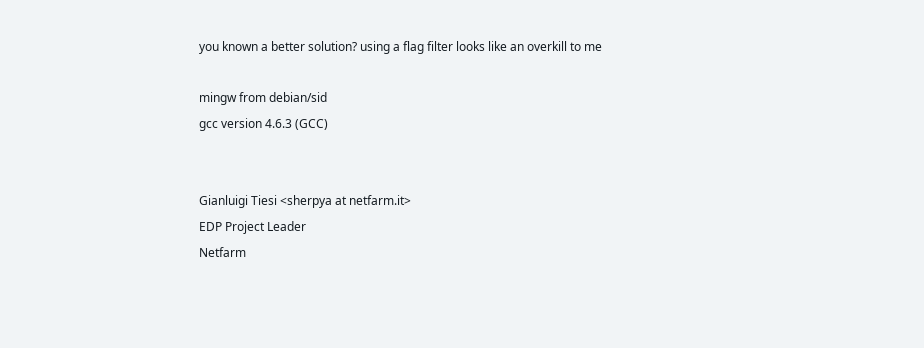you known a better solution? using a flag filter looks like an overkill to me

mingw from debian/sid
gcc version 4.6.3 (GCC)


Gianluigi Tiesi <sherpya at netfarm.it>
EDP Project Leader
Netfarm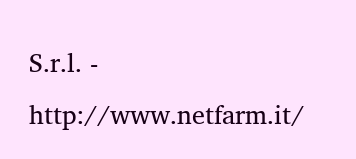S.r.l. - http://www.netfarm.it/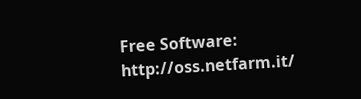Free Software: http://oss.netfarm.it/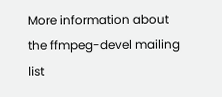More information about the ffmpeg-devel mailing list